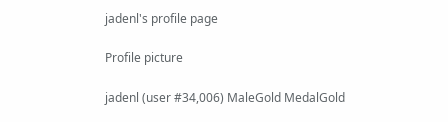jadenl's profile page

Profile picture

jadenl (user #34,006) MaleGold MedalGold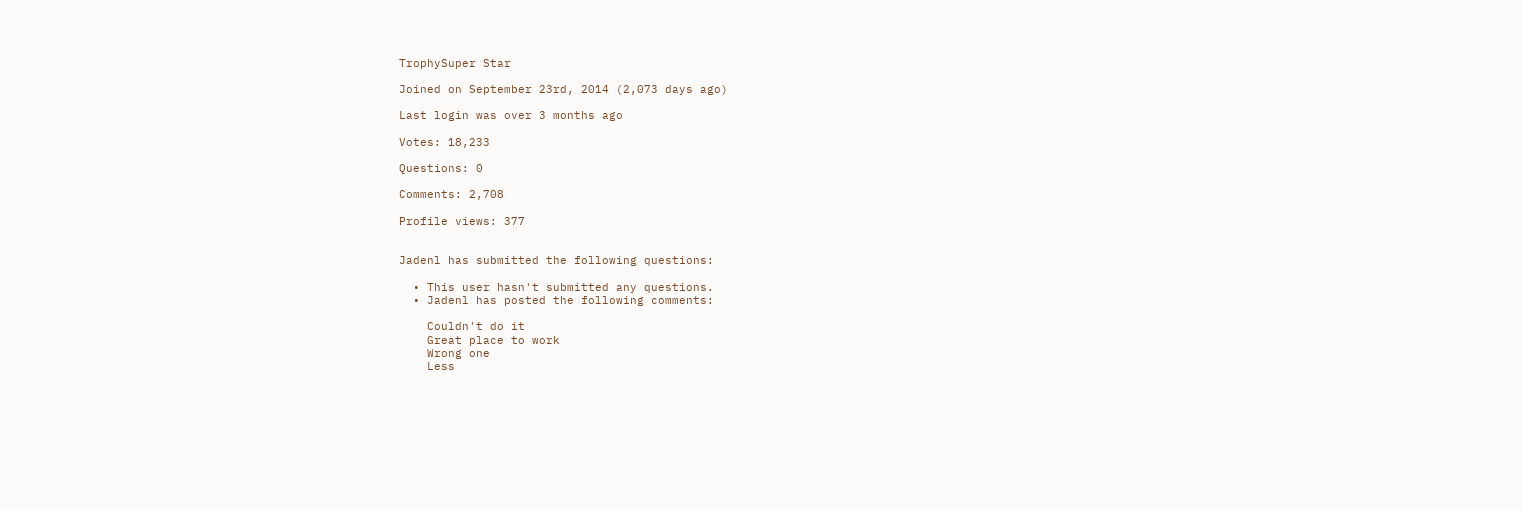TrophySuper Star

Joined on September 23rd, 2014 (2,073 days ago)

Last login was over 3 months ago

Votes: 18,233

Questions: 0

Comments: 2,708

Profile views: 377


Jadenl has submitted the following questions:

  • This user hasn't submitted any questions.
  • Jadenl has posted the following comments:

    Couldn't do it
    Great place to work
    Wrong one
    Less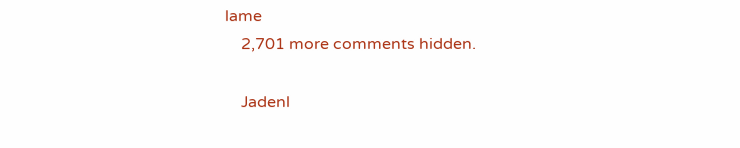lame
    2,701 more comments hidden.

    Jadenl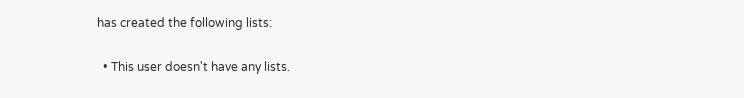has created the following lists:

  • This user doesn't have any lists.